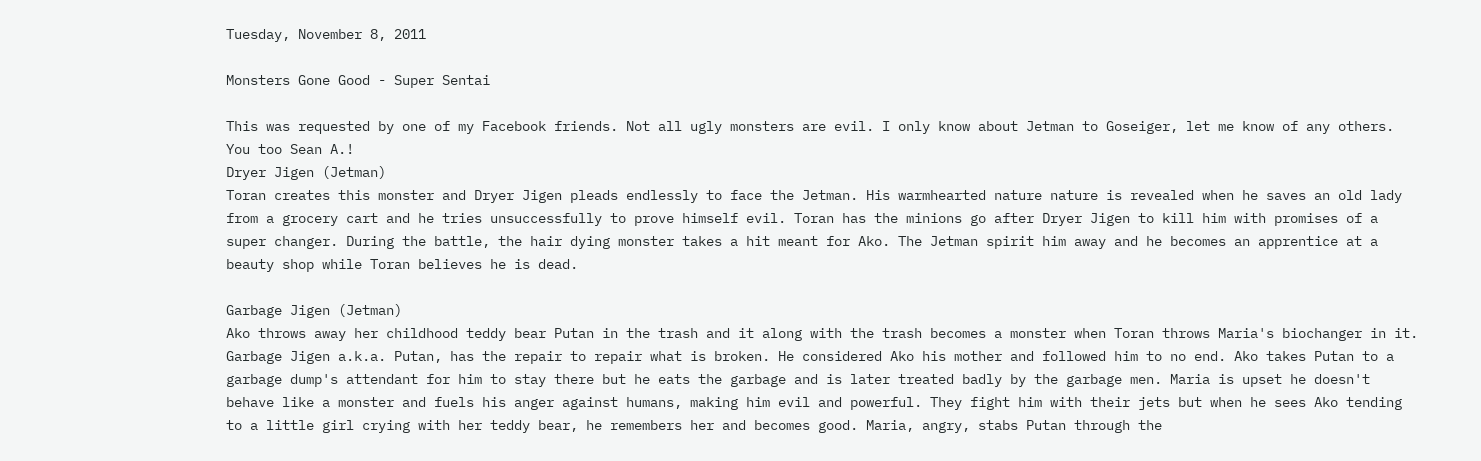Tuesday, November 8, 2011

Monsters Gone Good - Super Sentai

This was requested by one of my Facebook friends. Not all ugly monsters are evil. I only know about Jetman to Goseiger, let me know of any others. You too Sean A.!
Dryer Jigen (Jetman)
Toran creates this monster and Dryer Jigen pleads endlessly to face the Jetman. His warmhearted nature nature is revealed when he saves an old lady from a grocery cart and he tries unsuccessfully to prove himself evil. Toran has the minions go after Dryer Jigen to kill him with promises of a super changer. During the battle, the hair dying monster takes a hit meant for Ako. The Jetman spirit him away and he becomes an apprentice at a beauty shop while Toran believes he is dead.

Garbage Jigen (Jetman)
Ako throws away her childhood teddy bear Putan in the trash and it along with the trash becomes a monster when Toran throws Maria's biochanger in it. Garbage Jigen a.k.a. Putan, has the repair to repair what is broken. He considered Ako his mother and followed him to no end. Ako takes Putan to a garbage dump's attendant for him to stay there but he eats the garbage and is later treated badly by the garbage men. Maria is upset he doesn't behave like a monster and fuels his anger against humans, making him evil and powerful. They fight him with their jets but when he sees Ako tending to a little girl crying with her teddy bear, he remembers her and becomes good. Maria, angry, stabs Putan through the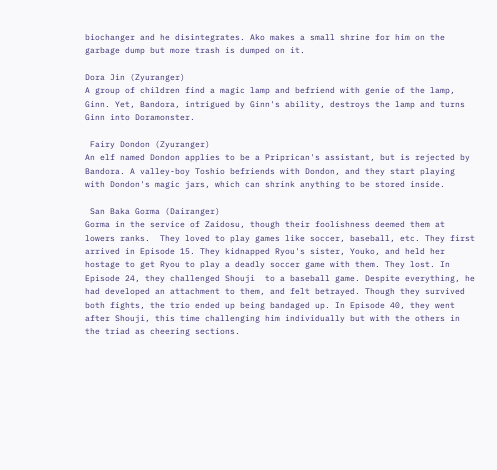biochanger and he disintegrates. Ako makes a small shrine for him on the garbage dump but more trash is dumped on it.

Dora Jin (Zyuranger)
A group of children find a magic lamp and befriend with genie of the lamp, Ginn. Yet, Bandora, intrigued by Ginn's ability, destroys the lamp and turns Ginn into Doramonster.

 Fairy Dondon (Zyuranger)
An elf named Dondon applies to be a Priprican's assistant, but is rejected by Bandora. A valley-boy Toshio befriends with Dondon, and they start playing with Dondon's magic jars, which can shrink anything to be stored inside.

 San Baka Gorma (Dairanger)
Gorma in the service of Zaidosu, though their foolishness deemed them at lowers ranks.  They loved to play games like soccer, baseball, etc. They first arrived in Episode 15. They kidnapped Ryou's sister, Youko, and held her hostage to get Ryou to play a deadly soccer game with them. They lost. In Episode 24, they challenged Shouji  to a baseball game. Despite everything, he had developed an attachment to them, and felt betrayed. Though they survived both fights, the trio ended up being bandaged up. In Episode 40, they went after Shouji, this time challenging him individually but with the others in the triad as cheering sections.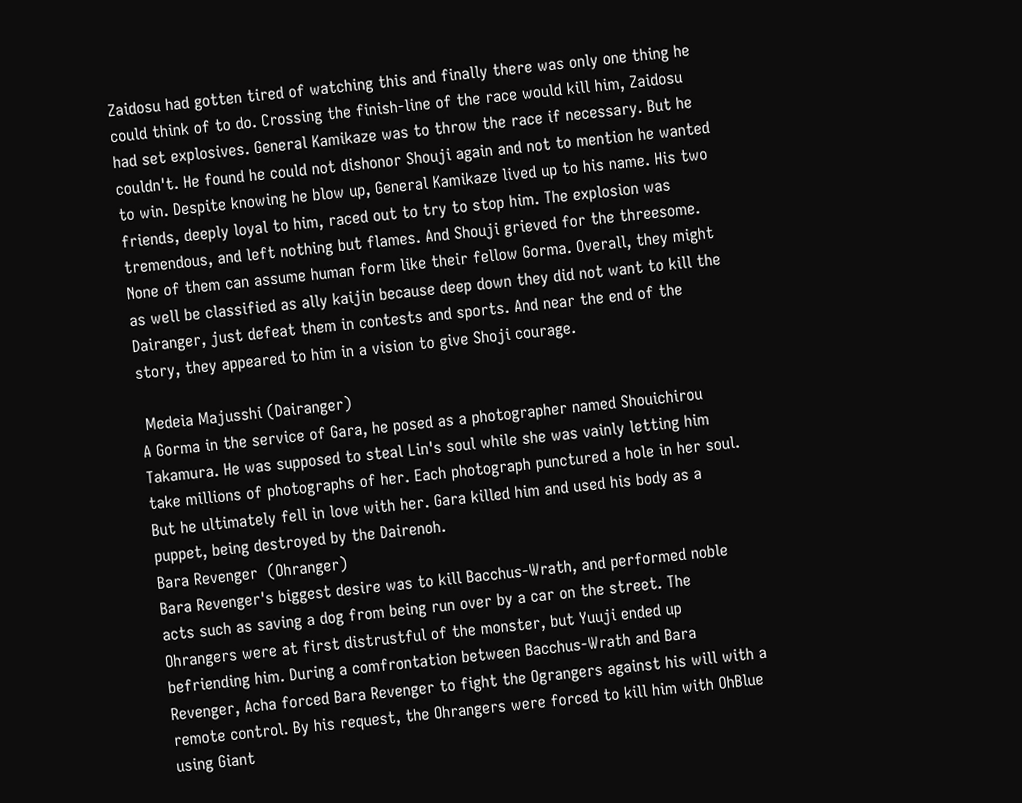Zaidosu had gotten tired of watching this and finally there was only one thing he could think of to do. Crossing the finish-line of the race would kill him, Zaidosu had set explosives. General Kamikaze was to throw the race if necessary. But he couldn't. He found he could not dishonor Shouji again and not to mention he wanted to win. Despite knowing he blow up, General Kamikaze lived up to his name. His two friends, deeply loyal to him, raced out to try to stop him. The explosion was tremendous, and left nothing but flames. And Shouji grieved for the threesome. None of them can assume human form like their fellow Gorma. Overall, they might as well be classified as ally kaijin because deep down they did not want to kill the Dairanger, just defeat them in contests and sports. And near the end of the story, they appeared to him in a vision to give Shoji courage.

 Medeia Majusshi (Dairanger)
A Gorma in the service of Gara, he posed as a photographer named Shouichirou Takamura. He was supposed to steal Lin's soul while she was vainly letting him take millions of photographs of her. Each photograph punctured a hole in her soul.  But he ultimately fell in love with her. Gara killed him and used his body as a puppet, being destroyed by the Dairenoh.
Bara Revenger  (Ohranger)
Bara Revenger's biggest desire was to kill Bacchus-Wrath, and performed noble acts such as saving a dog from being run over by a car on the street. The Ohrangers were at first distrustful of the monster, but Yuuji ended up befriending him. During a comfrontation between Bacchus-Wrath and Bara Revenger, Acha forced Bara Revenger to fight the Ograngers against his will with a remote control. By his request, the Ohrangers were forced to kill him with OhBlue using Giant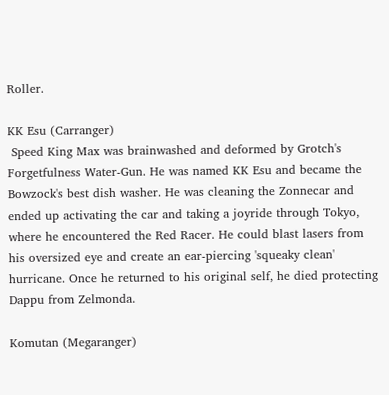Roller.

KK Esu (Carranger)
 Speed King Max was brainwashed and deformed by Grotch's Forgetfulness Water-Gun. He was named KK Esu and became the Bowzock's best dish washer. He was cleaning the Zonnecar and ended up activating the car and taking a joyride through Tokyo, where he encountered the Red Racer. He could blast lasers from his oversized eye and create an ear-piercing 'squeaky clean' hurricane. Once he returned to his original self, he died protecting Dappu from Zelmonda.

Komutan (Megaranger)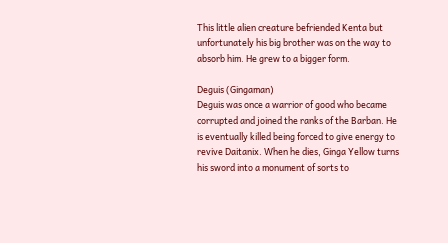This little alien creature befriended Kenta but unfortunately his big brother was on the way to absorb him. He grew to a bigger form.

Deguis (Gingaman)
Deguis was once a warrior of good who became corrupted and joined the ranks of the Barban. He is eventually killed being forced to give energy to revive Daitanix. When he dies, Ginga Yellow turns his sword into a monument of sorts to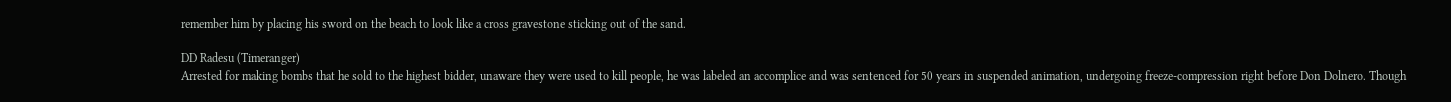remember him by placing his sword on the beach to look like a cross gravestone sticking out of the sand.

DD Radesu (Timeranger)
Arrested for making bombs that he sold to the highest bidder, unaware they were used to kill people, he was labeled an accomplice and was sentenced for 50 years in suspended animation, undergoing freeze-compression right before Don Dolnero. Though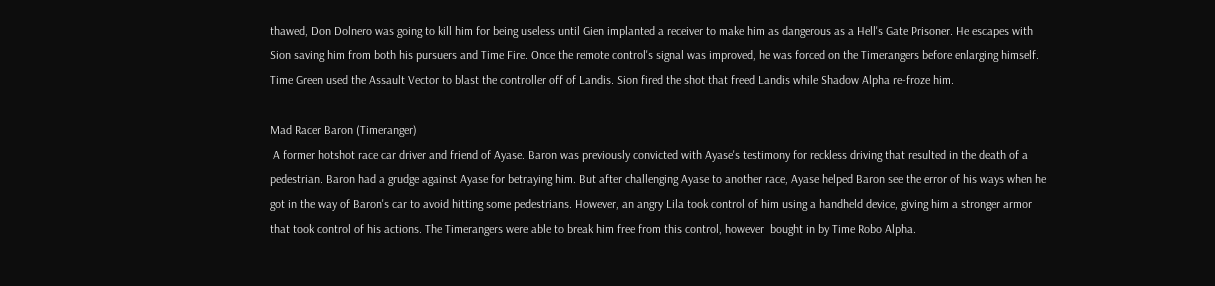thawed, Don Dolnero was going to kill him for being useless until Gien implanted a receiver to make him as dangerous as a Hell's Gate Prisoner. He escapes with Sion saving him from both his pursuers and Time Fire. Once the remote control's signal was improved, he was forced on the Timerangers before enlarging himself. Time Green used the Assault Vector to blast the controller off of Landis. Sion fired the shot that freed Landis while Shadow Alpha re-froze him.

Mad Racer Baron (Timeranger)
 A former hotshot race car driver and friend of Ayase. Baron was previously convicted with Ayase's testimony for reckless driving that resulted in the death of a pedestrian. Baron had a grudge against Ayase for betraying him. But after challenging Ayase to another race, Ayase helped Baron see the error of his ways when he got in the way of Baron's car to avoid hitting some pedestrians. However, an angry Lila took control of him using a handheld device, giving him a stronger armor that took control of his actions. The Timerangers were able to break him free from this control, however  bought in by Time Robo Alpha.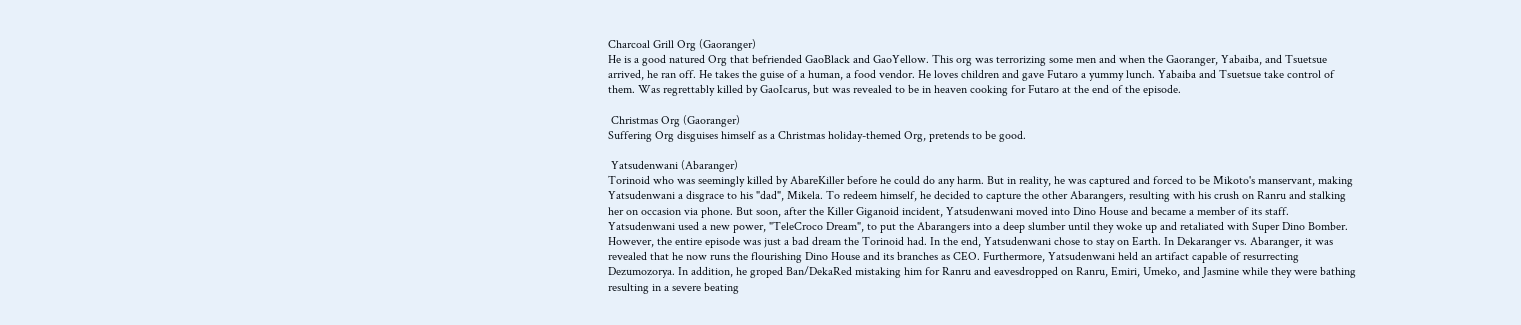Charcoal Grill Org (Gaoranger)
He is a good natured Org that befriended GaoBlack and GaoYellow. This org was terrorizing some men and when the Gaoranger, Yabaiba, and Tsuetsue arrived, he ran off. He takes the guise of a human, a food vendor. He loves children and gave Futaro a yummy lunch. Yabaiba and Tsuetsue take control of them. Was regrettably killed by GaoIcarus, but was revealed to be in heaven cooking for Futaro at the end of the episode.

 Christmas Org (Gaoranger)
Suffering Org disguises himself as a Christmas holiday-themed Org, pretends to be good.

 Yatsudenwani (Abaranger)
Torinoid who was seemingly killed by AbareKiller before he could do any harm. But in reality, he was captured and forced to be Mikoto's manservant, making Yatsudenwani a disgrace to his "dad", Mikela. To redeem himself, he decided to capture the other Abarangers, resulting with his crush on Ranru and stalking her on occasion via phone. But soon, after the Killer Giganoid incident, Yatsudenwani moved into Dino House and became a member of its staff. Yatsudenwani used a new power, "TeleCroco Dream", to put the Abarangers into a deep slumber until they woke up and retaliated with Super Dino Bomber. However, the entire episode was just a bad dream the Torinoid had. In the end, Yatsudenwani chose to stay on Earth. In Dekaranger vs. Abaranger, it was revealed that he now runs the flourishing Dino House and its branches as CEO. Furthermore, Yatsudenwani held an artifact capable of resurrecting Dezumozorya. In addition, he groped Ban/DekaRed mistaking him for Ranru and eavesdropped on Ranru, Emiri, Umeko, and Jasmine while they were bathing resulting in a severe beating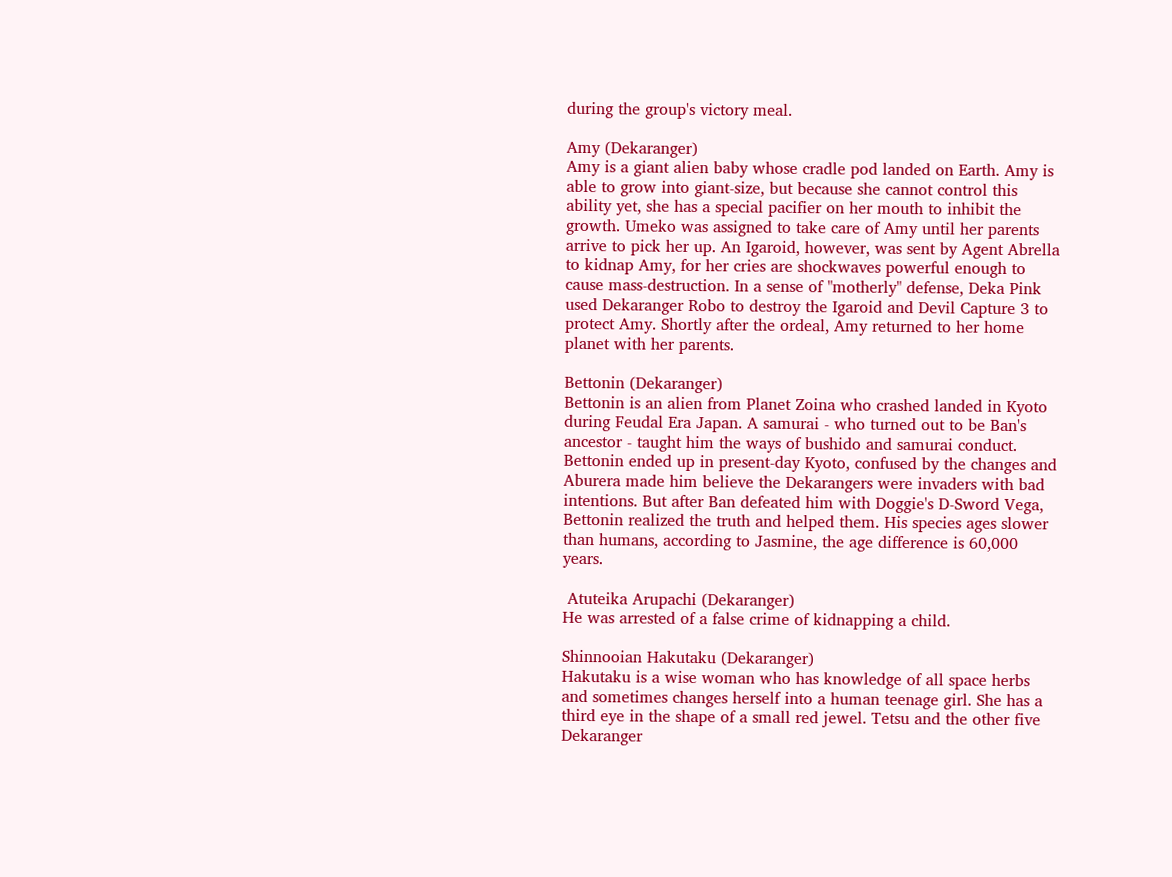during the group's victory meal.

Amy (Dekaranger)
Amy is a giant alien baby whose cradle pod landed on Earth. Amy is able to grow into giant-size, but because she cannot control this ability yet, she has a special pacifier on her mouth to inhibit the growth. Umeko was assigned to take care of Amy until her parents arrive to pick her up. An Igaroid, however, was sent by Agent Abrella to kidnap Amy, for her cries are shockwaves powerful enough to cause mass-destruction. In a sense of "motherly" defense, Deka Pink used Dekaranger Robo to destroy the Igaroid and Devil Capture 3 to protect Amy. Shortly after the ordeal, Amy returned to her home planet with her parents.

Bettonin (Dekaranger)
Bettonin is an alien from Planet Zoina who crashed landed in Kyoto during Feudal Era Japan. A samurai - who turned out to be Ban's ancestor - taught him the ways of bushido and samurai conduct. Bettonin ended up in present-day Kyoto, confused by the changes and Aburera made him believe the Dekarangers were invaders with bad intentions. But after Ban defeated him with Doggie's D-Sword Vega, Bettonin realized the truth and helped them. His species ages slower than humans, according to Jasmine, the age difference is 60,000 years.

 Atuteika Arupachi (Dekaranger)
He was arrested of a false crime of kidnapping a child.

Shinnooian Hakutaku (Dekaranger)
Hakutaku is a wise woman who has knowledge of all space herbs and sometimes changes herself into a human teenage girl. She has a third eye in the shape of a small red jewel. Tetsu and the other five Dekaranger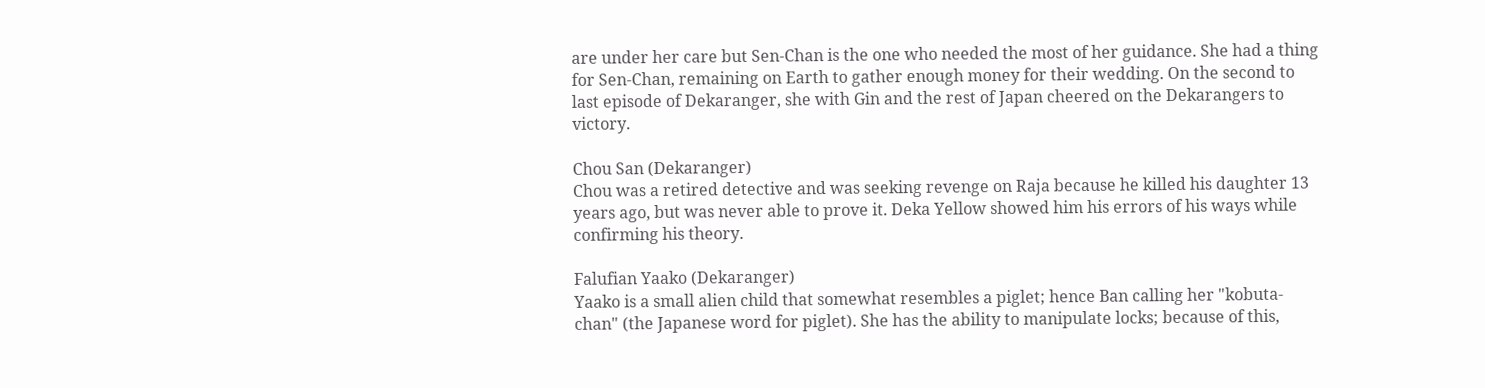are under her care but Sen-Chan is the one who needed the most of her guidance. She had a thing for Sen-Chan, remaining on Earth to gather enough money for their wedding. On the second to last episode of Dekaranger, she with Gin and the rest of Japan cheered on the Dekarangers to victory.

Chou San (Dekaranger)
Chou was a retired detective and was seeking revenge on Raja because he killed his daughter 13 years ago, but was never able to prove it. Deka Yellow showed him his errors of his ways while confirming his theory.

Falufian Yaako (Dekaranger)
Yaako is a small alien child that somewhat resembles a piglet; hence Ban calling her "kobuta-chan" (the Japanese word for piglet). She has the ability to manipulate locks; because of this,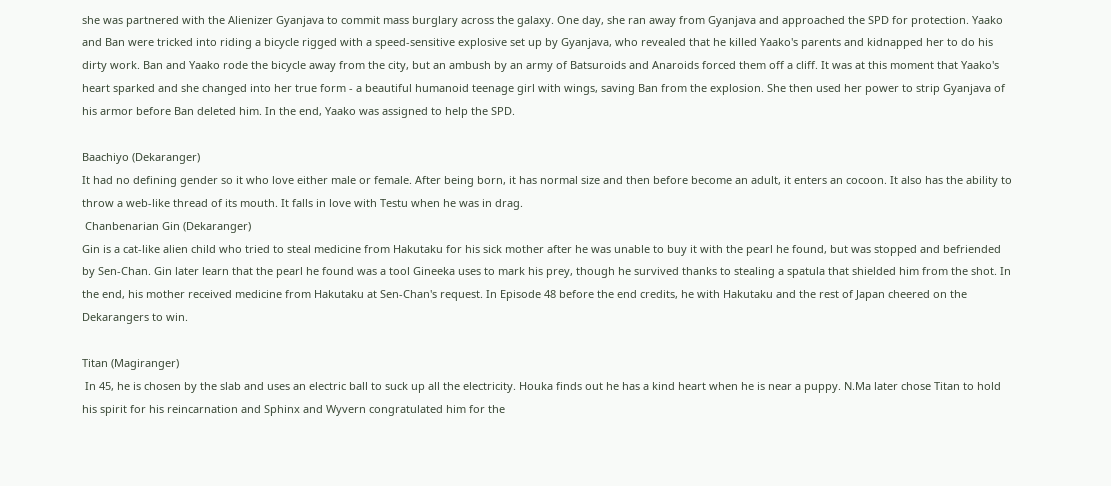she was partnered with the Alienizer Gyanjava to commit mass burglary across the galaxy. One day, she ran away from Gyanjava and approached the SPD for protection. Yaako and Ban were tricked into riding a bicycle rigged with a speed-sensitive explosive set up by Gyanjava, who revealed that he killed Yaako's parents and kidnapped her to do his dirty work. Ban and Yaako rode the bicycle away from the city, but an ambush by an army of Batsuroids and Anaroids forced them off a cliff. It was at this moment that Yaako's heart sparked and she changed into her true form - a beautiful humanoid teenage girl with wings, saving Ban from the explosion. She then used her power to strip Gyanjava of his armor before Ban deleted him. In the end, Yaako was assigned to help the SPD.

Baachiyo (Dekaranger)
It had no defining gender so it who love either male or female. After being born, it has normal size and then before become an adult, it enters an cocoon. It also has the ability to throw a web-like thread of its mouth. It falls in love with Testu when he was in drag.
 Chanbenarian Gin (Dekaranger)
Gin is a cat-like alien child who tried to steal medicine from Hakutaku for his sick mother after he was unable to buy it with the pearl he found, but was stopped and befriended by Sen-Chan. Gin later learn that the pearl he found was a tool Gineeka uses to mark his prey, though he survived thanks to stealing a spatula that shielded him from the shot. In the end, his mother received medicine from Hakutaku at Sen-Chan's request. In Episode 48 before the end credits, he with Hakutaku and the rest of Japan cheered on the Dekarangers to win.

Titan (Magiranger)
 In 45, he is chosen by the slab and uses an electric ball to suck up all the electricity. Houka finds out he has a kind heart when he is near a puppy. N.Ma later chose Titan to hold his spirit for his reincarnation and Sphinx and Wyvern congratulated him for the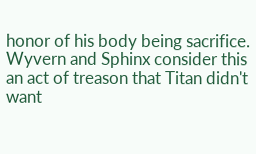honor of his body being sacrifice. Wyvern and Sphinx consider this an act of treason that Titan didn't want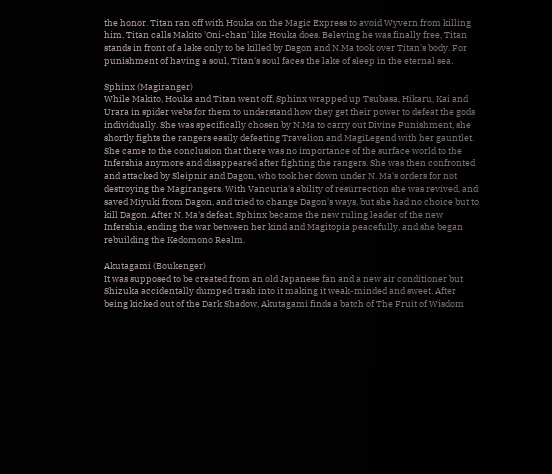the honor. Titan ran off with Houka on the Magic Express to avoid Wyvern from killing him. Titan calls Makito 'Oni-chan' like Houka does. Beleving he was finally free, Titan stands in front of a lake only to be killed by Dagon and N.Ma took over Titan's body. For punishment of having a soul, Titan's soul faces the lake of sleep in the eternal sea.

Sphinx (Magiranger)
While Makito, Houka and Titan went off, Sphinx wrapped up Tsubasa, Hikaru, Kai and Urara in spider webs for them to understand how they get their power to defeat the gods individually. She was specifically chosen by N.Ma to carry out Divine Punishment, she shortly fights the rangers easily defeating Travelion and MagiLegend with her gauntlet. She came to the conclusion that there was no importance of the surface world to the Infershia anymore and disappeared after fighting the rangers. She was then confronted and attacked by Sleipnir and Dagon, who took her down under N. Ma's orders for not destroying the Magirangers. With Vancuria's ability of resurrection she was revived, and saved Miyuki from Dagon, and tried to change Dagon's ways, but she had no choice but to kill Dagon. After N. Ma's defeat, Sphinx became the new ruling leader of the new Infershia, ending the war between her kind and Magitopia peacefully, and she began rebuilding the Kedomono Realm.

Akutagami (Boukenger)
It was supposed to be created from an old Japanese fan and a new air conditioner but Shizuka accidentally dumped trash into it making it weak-minded and sweet. After being kicked out of the Dark Shadow, Akutagami finds a batch of The Fruit of Wisdom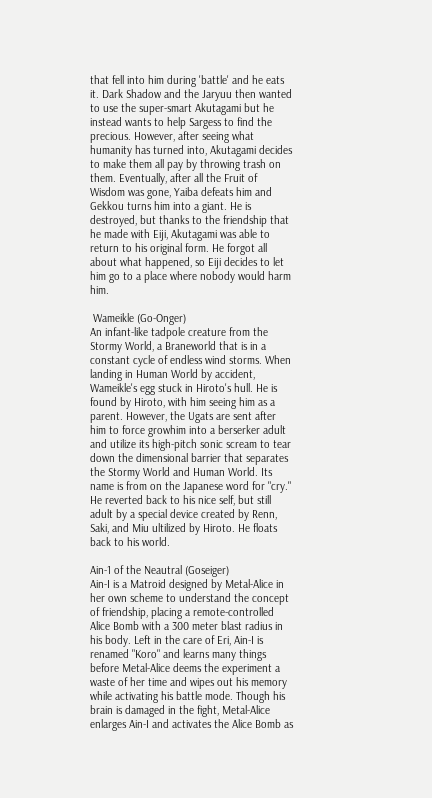that fell into him during 'battle' and he eats it. Dark Shadow and the Jaryuu then wanted to use the super-smart Akutagami but he instead wants to help Sargess to find the precious. However, after seeing what humanity has turned into, Akutagami decides to make them all pay by throwing trash on them. Eventually, after all the Fruit of Wisdom was gone, Yaiba defeats him and Gekkou turns him into a giant. He is destroyed, but thanks to the friendship that he made with Eiji, Akutagami was able to return to his original form. He forgot all about what happened, so Eiji decides to let him go to a place where nobody would harm him.

 Wameikle (Go-Onger)
An infant-like tadpole creature from the Stormy World, a Braneworld that is in a constant cycle of endless wind storms. When landing in Human World by accident, Wameikle's egg stuck in Hiroto's hull. He is found by Hiroto, with him seeing him as a parent. However, the Ugats are sent after him to force growhim into a berserker adult and utilize its high-pitch sonic scream to tear down the dimensional barrier that separates the Stormy World and Human World. Its name is from on the Japanese word for "cry." He reverted back to his nice self, but still adult by a special device created by Renn, Saki, and Miu ultilized by Hiroto. He floats back to his world.

Ain-1 of the Neautral (Goseiger)
Ain-I is a Matroid designed by Metal-Alice in her own scheme to understand the concept of friendship, placing a remote-controlled Alice Bomb with a 300 meter blast radius in his body. Left in the care of Eri, Ain-I is renamed "Koro" and learns many things before Metal-Alice deems the experiment a waste of her time and wipes out his memory while activating his battle mode. Though his brain is damaged in the fight, Metal-Alice enlarges Ain-I and activates the Alice Bomb as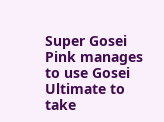Super Gosei Pink manages to use Gosei Ultimate to take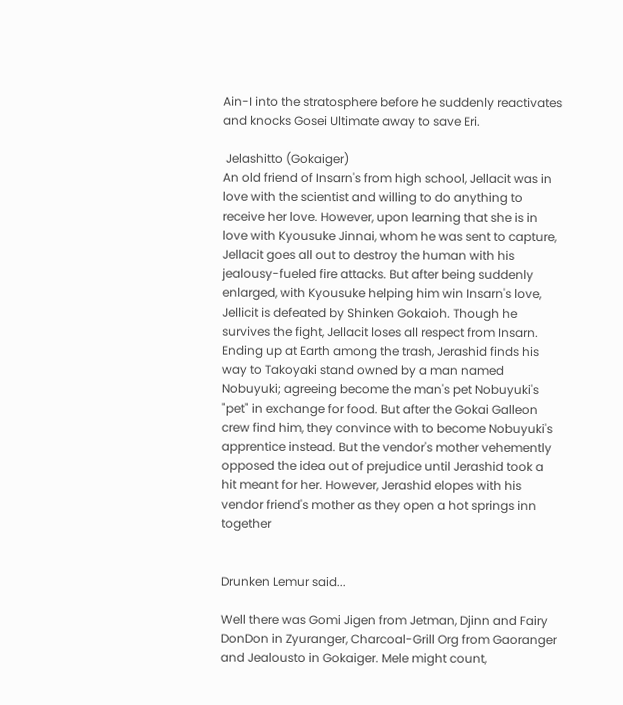Ain-I into the stratosphere before he suddenly reactivates and knocks Gosei Ultimate away to save Eri.

 Jelashitto (Gokaiger)
An old friend of Insarn's from high school, Jellacit was in love with the scientist and willing to do anything to receive her love. However, upon learning that she is in love with Kyousuke Jinnai, whom he was sent to capture, Jellacit goes all out to destroy the human with his jealousy-fueled fire attacks. But after being suddenly enlarged, with Kyousuke helping him win Insarn's love, Jellicit is defeated by Shinken Gokaioh. Though he survives the fight, Jellacit loses all respect from Insarn. Ending up at Earth among the trash, Jerashid finds his way to Takoyaki stand owned by a man named Nobuyuki; agreeing become the man's pet Nobuyuki's "pet" in exchange for food. But after the Gokai Galleon crew find him, they convince with to become Nobuyuki's apprentice instead. But the vendor's mother vehemently opposed the idea out of prejudice until Jerashid took a hit meant for her. However, Jerashid elopes with his vendor friend's mother as they open a hot springs inn together


Drunken Lemur said...

Well there was Gomi Jigen from Jetman, Djinn and Fairy DonDon in Zyuranger, Charcoal-Grill Org from Gaoranger and Jealousto in Gokaiger. Mele might count,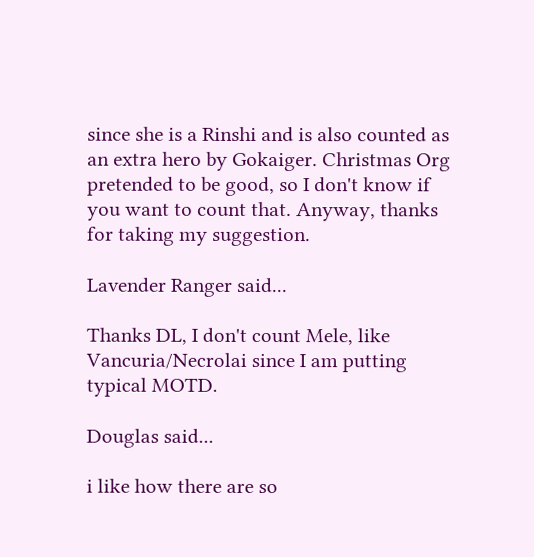since she is a Rinshi and is also counted as an extra hero by Gokaiger. Christmas Org pretended to be good, so I don't know if you want to count that. Anyway, thanks for taking my suggestion.

Lavender Ranger said...

Thanks DL, I don't count Mele, like Vancuria/Necrolai since I am putting typical MOTD.

Douglas said...

i like how there are so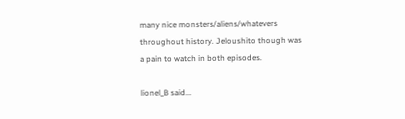many nice monsters/aliens/whatevers throughout history. Jeloushito though was a pain to watch in both episodes.

lionel_B said...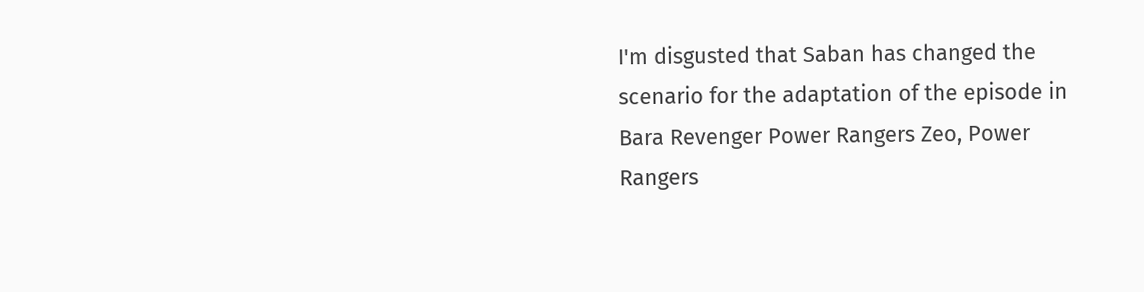I'm disgusted that Saban has changed the scenario for the adaptation of the episode in Bara Revenger Power Rangers Zeo, Power Rangers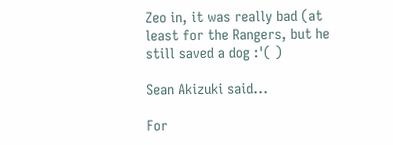Zeo in, it was really bad (at least for the Rangers, but he still saved a dog :'( )

Sean Akizuki said...

For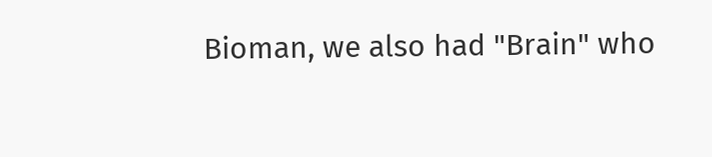Bioman, we also had "Brain" who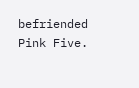befriended Pink Five.